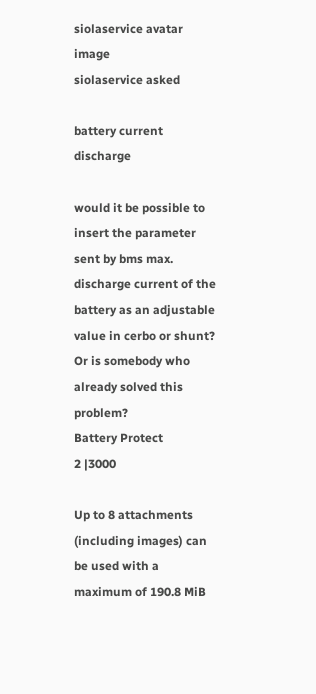siolaservice avatar image
siolaservice asked

battery current discharge

would it be possible to insert the parameter sent by bms max. discharge current of the battery as an adjustable value in cerbo or shunt? Or is somebody who already solved this problem?
Battery Protect
2 |3000

Up to 8 attachments (including images) can be used with a maximum of 190.8 MiB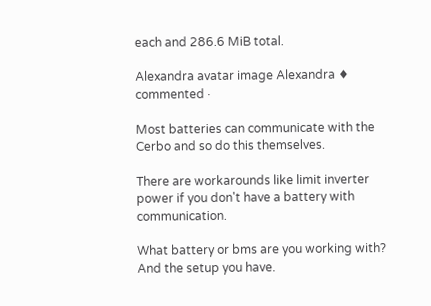each and 286.6 MiB total.

Alexandra avatar image Alexandra ♦ commented ·

Most batteries can communicate with the Cerbo and so do this themselves.

There are workarounds like limit inverter power if you don't have a battery with communication.

What battery or bms are you working with? And the setup you have.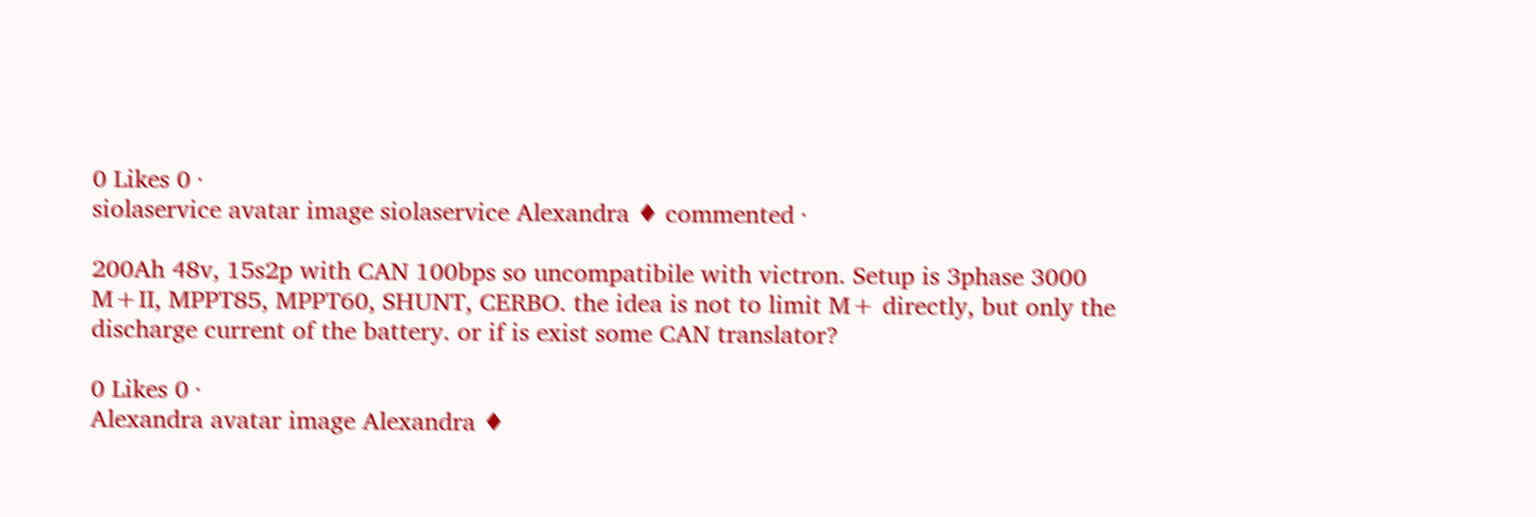0 Likes 0 ·
siolaservice avatar image siolaservice Alexandra ♦ commented ·

200Ah 48v, 15s2p with CAN 100bps so uncompatibile with victron. Setup is 3phase 3000 M+II, MPPT85, MPPT60, SHUNT, CERBO. the idea is not to limit M+ directly, but only the discharge current of the battery. or if is exist some CAN translator?

0 Likes 0 ·
Alexandra avatar image Alexandra ♦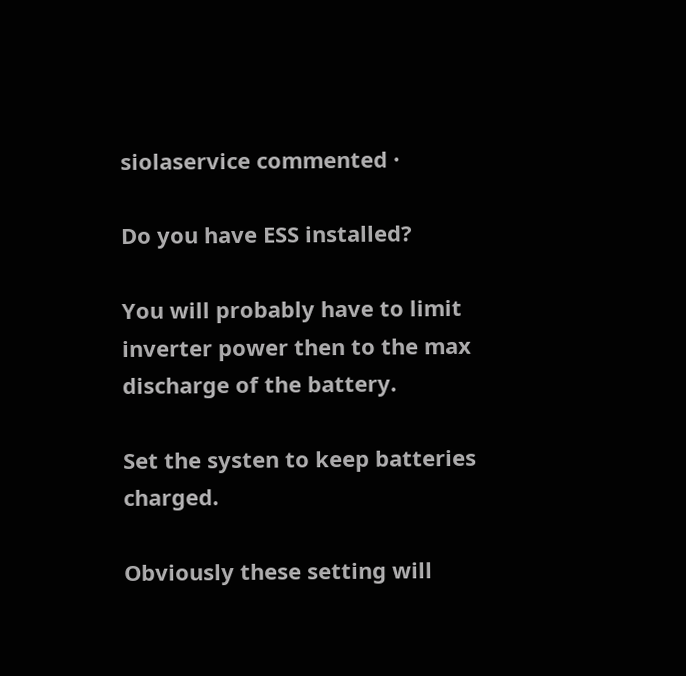siolaservice commented ·

Do you have ESS installed?

You will probably have to limit inverter power then to the max discharge of the battery.

Set the systen to keep batteries charged.

Obviously these setting will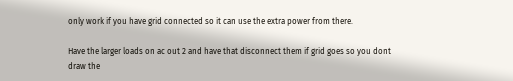only work if you have grid connected so it can use the extra power from there.

Have the larger loads on ac out 2 and have that disconnect them if grid goes so you dont draw the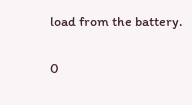load from the battery.

0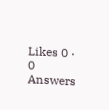Likes 0 ·
0 Answers